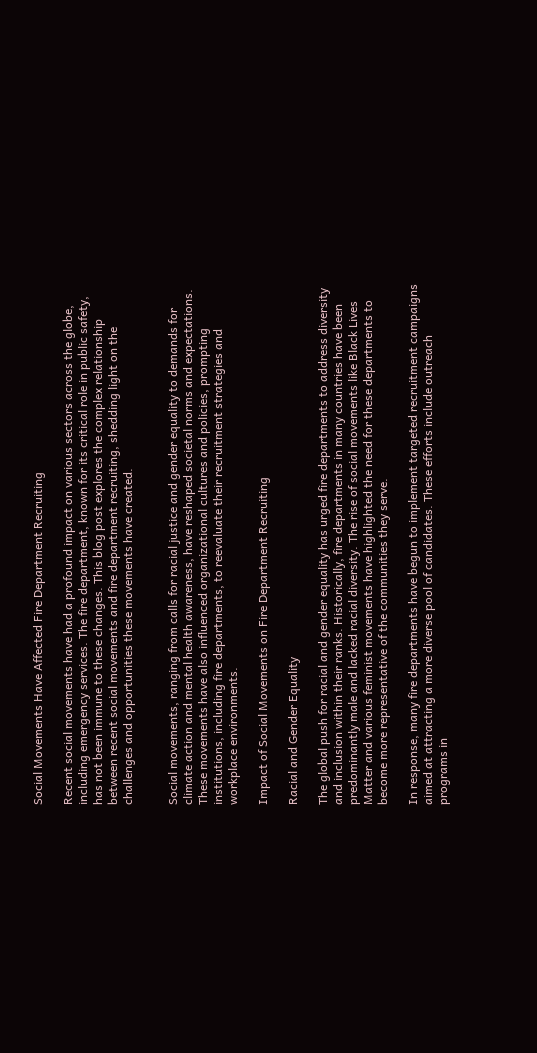Social Movements Have Affected Fire Department Recruiting

Recent social movements have had a profound impact on various sectors across the globe, including emergency services. The fire department, known for its critical role in public safety, has not been immune to these changes. This blog post explores the complex relationship between recent social movements and fire department recruiting, shedding light on the challenges and opportunities these movements have created.


Social movements, ranging from calls for racial justice and gender equality to demands for climate action and mental health awareness, have reshaped societal norms and expectations. These movements have also influenced organizational cultures and policies, prompting institutions, including fire departments, to reevaluate their recruitment strategies and workplace environments.

Impact of Social Movements on Fire Department Recruiting

Racial and Gender Equality

The global push for racial and gender equality has urged fire departments to address diversity and inclusion within their ranks. Historically, fire departments in many countries have been predominantly male and lacked racial diversity. The rise of social movements like Black Lives Matter and various feminist movements have highlighted the need for these departments to become more representative of the communities they serve.

In response, many fire departments have begun to implement targeted recruitment campaigns aimed at attracting a more diverse pool of candidates. These efforts include outreach programs in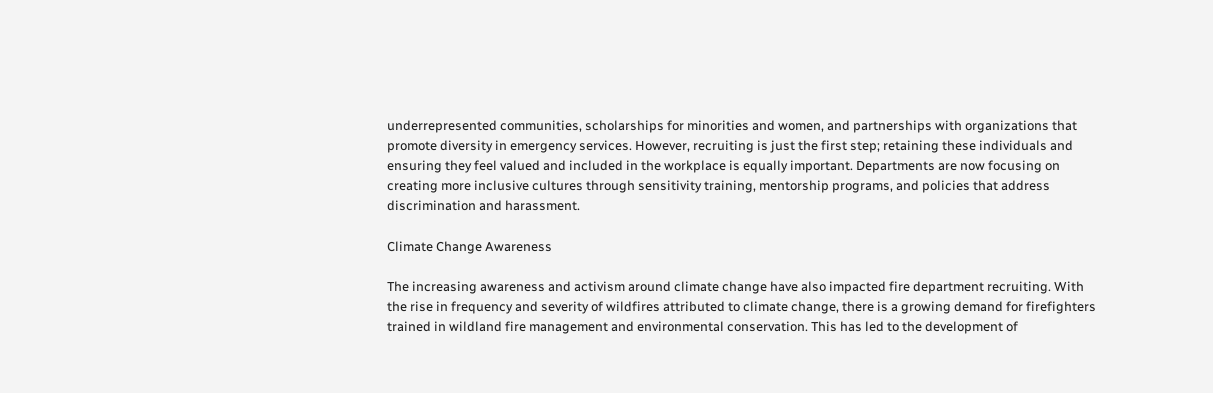underrepresented communities, scholarships for minorities and women, and partnerships with organizations that promote diversity in emergency services. However, recruiting is just the first step; retaining these individuals and ensuring they feel valued and included in the workplace is equally important. Departments are now focusing on creating more inclusive cultures through sensitivity training, mentorship programs, and policies that address discrimination and harassment.

Climate Change Awareness

The increasing awareness and activism around climate change have also impacted fire department recruiting. With the rise in frequency and severity of wildfires attributed to climate change, there is a growing demand for firefighters trained in wildland fire management and environmental conservation. This has led to the development of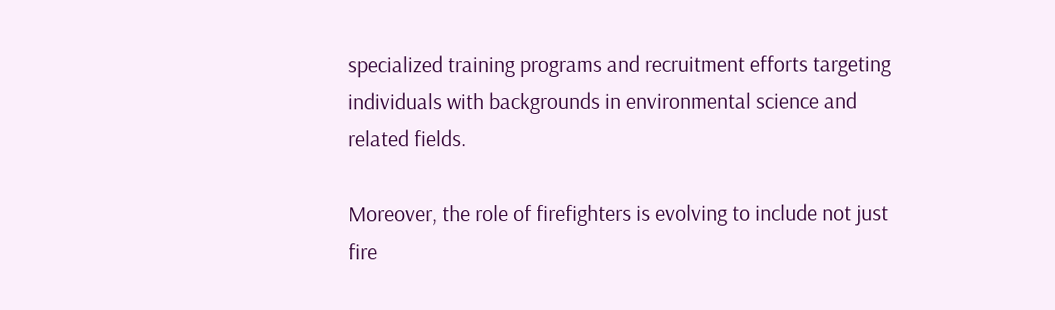specialized training programs and recruitment efforts targeting individuals with backgrounds in environmental science and related fields.

Moreover, the role of firefighters is evolving to include not just fire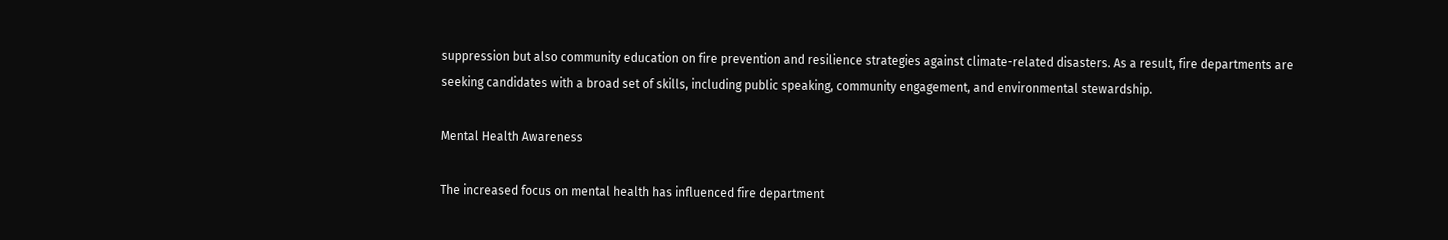suppression but also community education on fire prevention and resilience strategies against climate-related disasters. As a result, fire departments are seeking candidates with a broad set of skills, including public speaking, community engagement, and environmental stewardship.

Mental Health Awareness

The increased focus on mental health has influenced fire department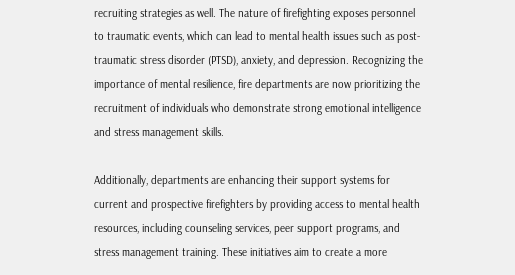recruiting strategies as well. The nature of firefighting exposes personnel to traumatic events, which can lead to mental health issues such as post-traumatic stress disorder (PTSD), anxiety, and depression. Recognizing the importance of mental resilience, fire departments are now prioritizing the recruitment of individuals who demonstrate strong emotional intelligence and stress management skills.

Additionally, departments are enhancing their support systems for current and prospective firefighters by providing access to mental health resources, including counseling services, peer support programs, and stress management training. These initiatives aim to create a more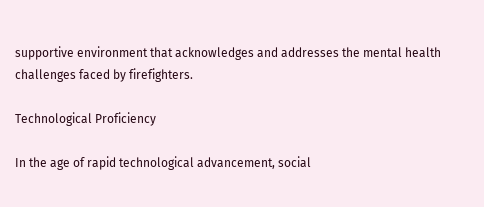supportive environment that acknowledges and addresses the mental health challenges faced by firefighters.

Technological Proficiency

In the age of rapid technological advancement, social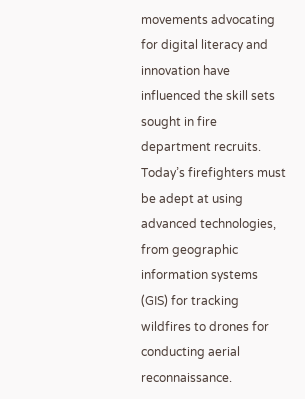movements advocating for digital literacy and innovation have influenced the skill sets sought in fire department recruits. Today’s firefighters must be adept at using advanced technologies, from geographic information systems (GIS) for tracking wildfires to drones for conducting aerial reconnaissance.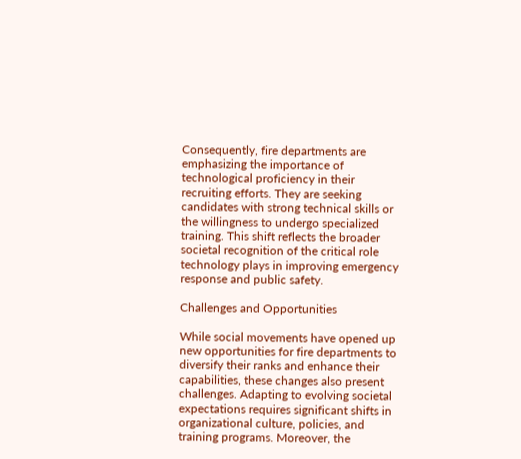Consequently, fire departments are emphasizing the importance of technological proficiency in their recruiting efforts. They are seeking candidates with strong technical skills or the willingness to undergo specialized training. This shift reflects the broader societal recognition of the critical role technology plays in improving emergency response and public safety.

Challenges and Opportunities

While social movements have opened up new opportunities for fire departments to diversify their ranks and enhance their capabilities, these changes also present challenges. Adapting to evolving societal expectations requires significant shifts in organizational culture, policies, and training programs. Moreover, the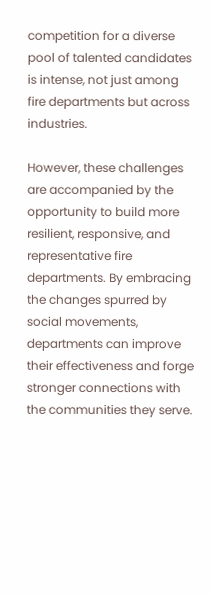competition for a diverse pool of talented candidates is intense, not just among fire departments but across industries.

However, these challenges are accompanied by the opportunity to build more resilient, responsive, and representative fire departments. By embracing the changes spurred by social movements, departments can improve their effectiveness and forge stronger connections with the communities they serve.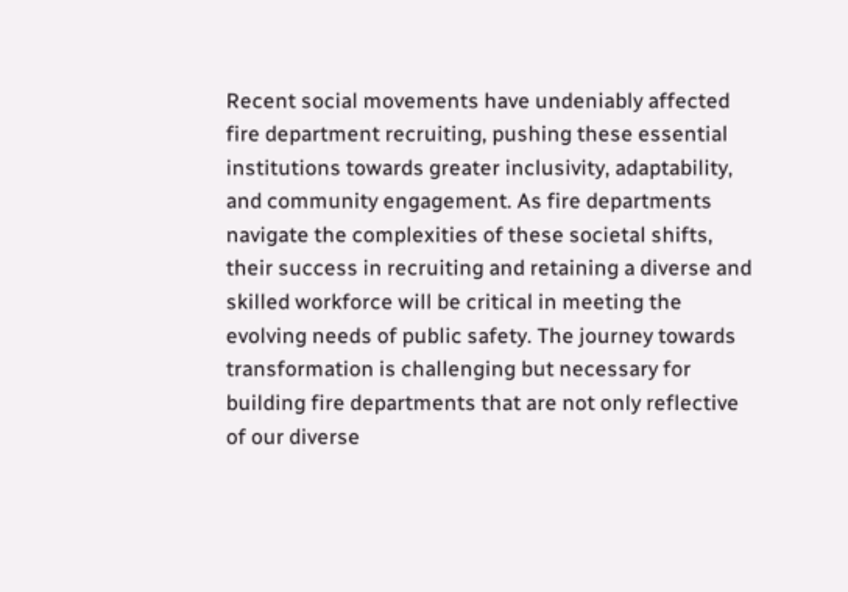Recent social movements have undeniably affected fire department recruiting, pushing these essential institutions towards greater inclusivity, adaptability, and community engagement. As fire departments navigate the complexities of these societal shifts, their success in recruiting and retaining a diverse and skilled workforce will be critical in meeting the evolving needs of public safety. The journey towards transformation is challenging but necessary for building fire departments that are not only reflective of our diverse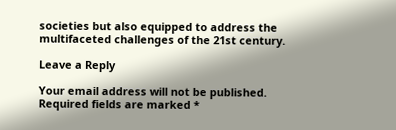societies but also equipped to address the multifaceted challenges of the 21st century.

Leave a Reply

Your email address will not be published. Required fields are marked *